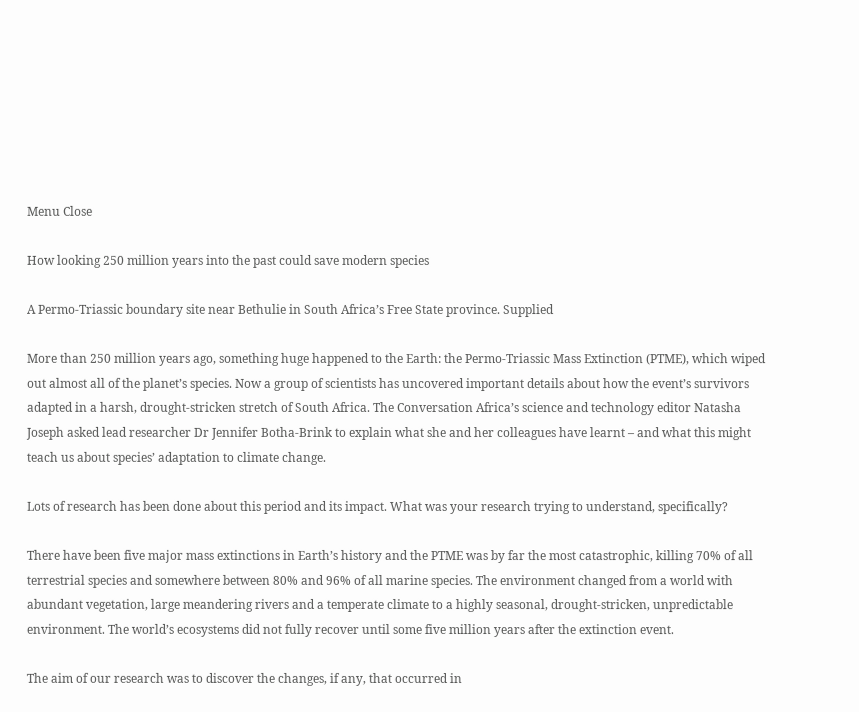Menu Close

How looking 250 million years into the past could save modern species

A Permo-Triassic boundary site near Bethulie in South Africa’s Free State province. Supplied

More than 250 million years ago, something huge happened to the Earth: the Permo-Triassic Mass Extinction (PTME), which wiped out almost all of the planet’s species. Now a group of scientists has uncovered important details about how the event’s survivors adapted in a harsh, drought-stricken stretch of South Africa. The Conversation Africa’s science and technology editor Natasha Joseph asked lead researcher Dr Jennifer Botha-Brink to explain what she and her colleagues have learnt – and what this might teach us about species’ adaptation to climate change.

Lots of research has been done about this period and its impact. What was your research trying to understand, specifically?

There have been five major mass extinctions in Earth’s history and the PTME was by far the most catastrophic, killing 70% of all terrestrial species and somewhere between 80% and 96% of all marine species. The environment changed from a world with abundant vegetation, large meandering rivers and a temperate climate to a highly seasonal, drought-stricken, unpredictable environment. The world’s ecosystems did not fully recover until some five million years after the extinction event.

The aim of our research was to discover the changes, if any, that occurred in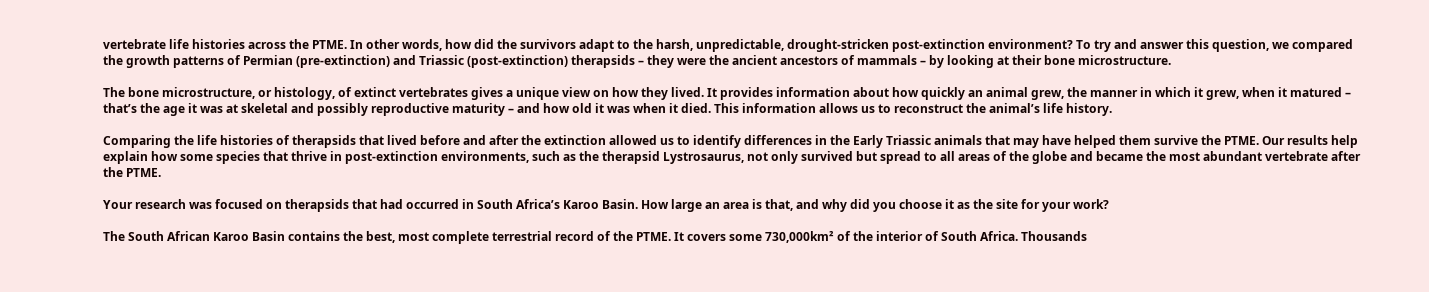vertebrate life histories across the PTME. In other words, how did the survivors adapt to the harsh, unpredictable, drought-stricken post-extinction environment? To try and answer this question, we compared the growth patterns of Permian (pre-extinction) and Triassic (post-extinction) therapsids – they were the ancient ancestors of mammals – by looking at their bone microstructure.

The bone microstructure, or histology, of extinct vertebrates gives a unique view on how they lived. It provides information about how quickly an animal grew, the manner in which it grew, when it matured – that’s the age it was at skeletal and possibly reproductive maturity – and how old it was when it died. This information allows us to reconstruct the animal’s life history.

Comparing the life histories of therapsids that lived before and after the extinction allowed us to identify differences in the Early Triassic animals that may have helped them survive the PTME. Our results help explain how some species that thrive in post-extinction environments, such as the therapsid Lystrosaurus, not only survived but spread to all areas of the globe and became the most abundant vertebrate after the PTME.

Your research was focused on therapsids that had occurred in South Africa’s Karoo Basin. How large an area is that, and why did you choose it as the site for your work?

The South African Karoo Basin contains the best, most complete terrestrial record of the PTME. It covers some 730,000km² of the interior of South Africa. Thousands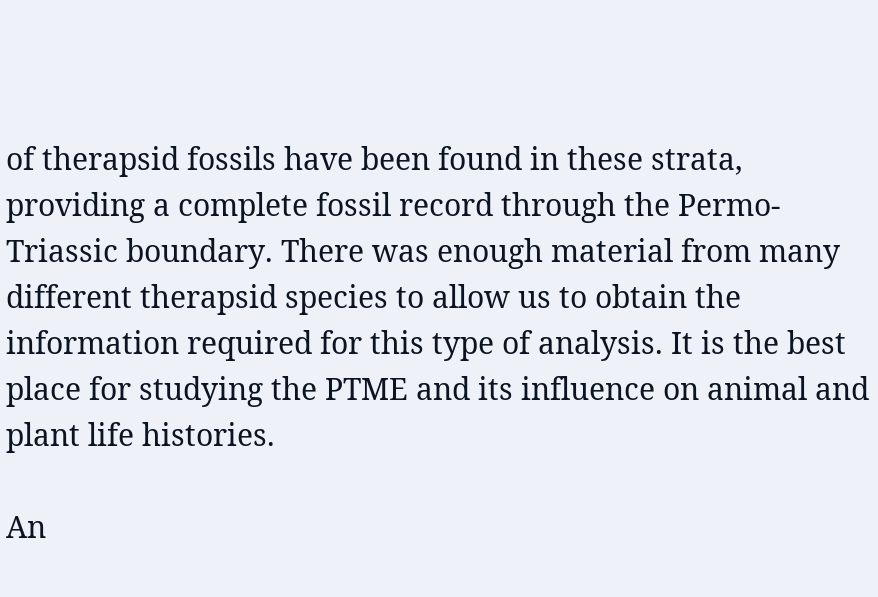of therapsid fossils have been found in these strata, providing a complete fossil record through the Permo-Triassic boundary. There was enough material from many different therapsid species to allow us to obtain the information required for this type of analysis. It is the best place for studying the PTME and its influence on animal and plant life histories.

An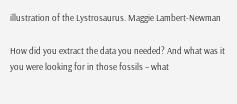illustration of the Lystrosaurus. Maggie Lambert-Newman

How did you extract the data you needed? And what was it you were looking for in those fossils – what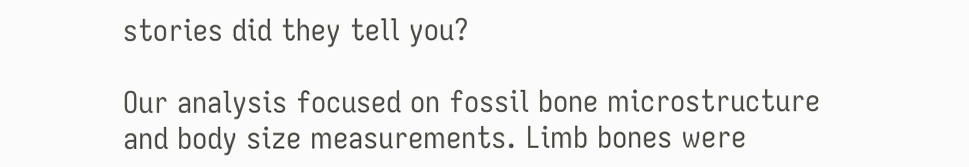stories did they tell you?

Our analysis focused on fossil bone microstructure and body size measurements. Limb bones were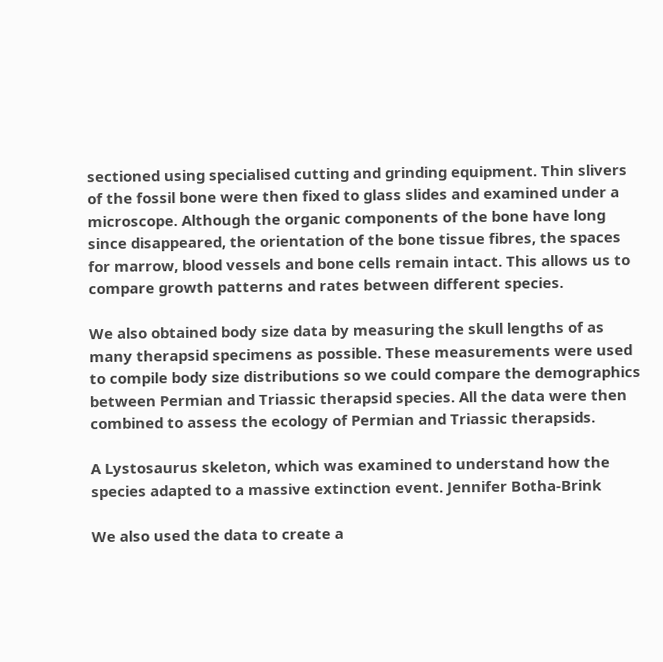sectioned using specialised cutting and grinding equipment. Thin slivers of the fossil bone were then fixed to glass slides and examined under a microscope. Although the organic components of the bone have long since disappeared, the orientation of the bone tissue fibres, the spaces for marrow, blood vessels and bone cells remain intact. This allows us to compare growth patterns and rates between different species.

We also obtained body size data by measuring the skull lengths of as many therapsid specimens as possible. These measurements were used to compile body size distributions so we could compare the demographics between Permian and Triassic therapsid species. All the data were then combined to assess the ecology of Permian and Triassic therapsids.

A Lystosaurus skeleton, which was examined to understand how the species adapted to a massive extinction event. Jennifer Botha-Brink

We also used the data to create a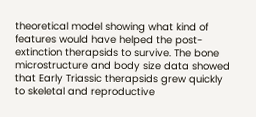theoretical model showing what kind of features would have helped the post-extinction therapsids to survive. The bone microstructure and body size data showed that Early Triassic therapsids grew quickly to skeletal and reproductive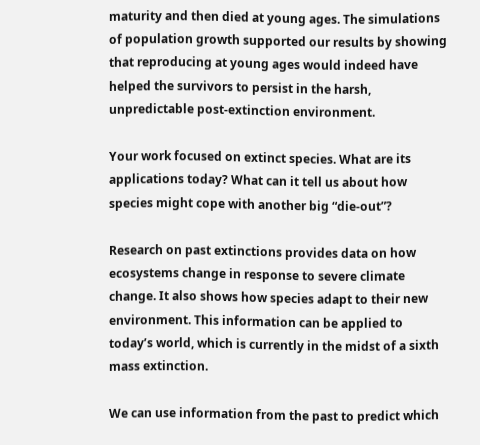maturity and then died at young ages. The simulations of population growth supported our results by showing that reproducing at young ages would indeed have helped the survivors to persist in the harsh, unpredictable post-extinction environment.

Your work focused on extinct species. What are its applications today? What can it tell us about how species might cope with another big “die-out”?

Research on past extinctions provides data on how ecosystems change in response to severe climate change. It also shows how species adapt to their new environment. This information can be applied to today’s world, which is currently in the midst of a sixth mass extinction.

We can use information from the past to predict which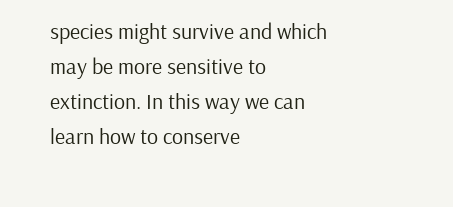species might survive and which may be more sensitive to extinction. In this way we can learn how to conserve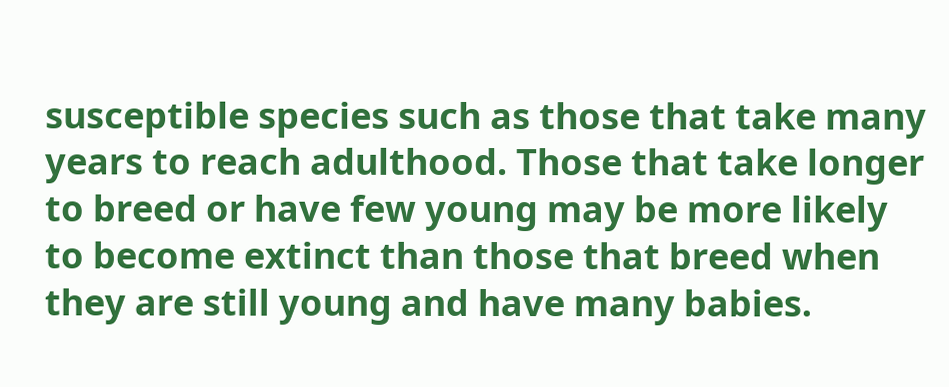susceptible species such as those that take many years to reach adulthood. Those that take longer to breed or have few young may be more likely to become extinct than those that breed when they are still young and have many babies.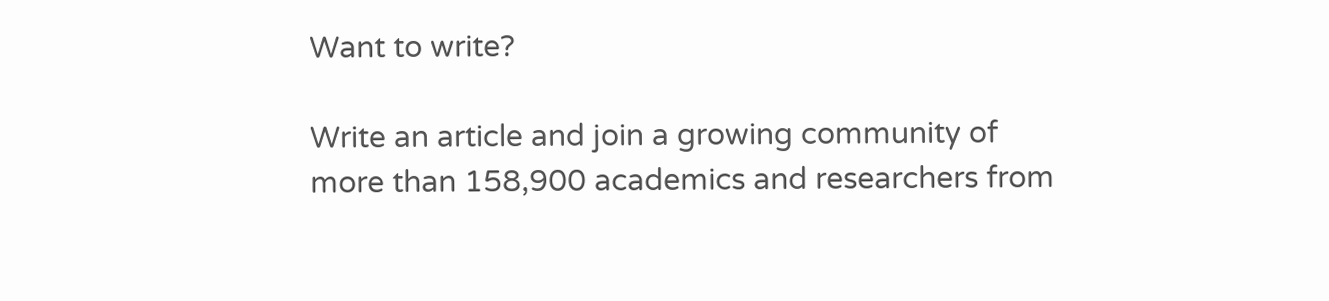Want to write?

Write an article and join a growing community of more than 158,900 academics and researchers from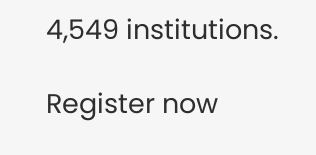4,549 institutions.

Register now